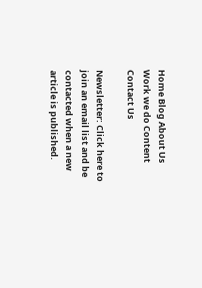Home Blog About Us Work we do Content Contact Us

Newsletter: Click here to join an email list and be contacted when a new article is published.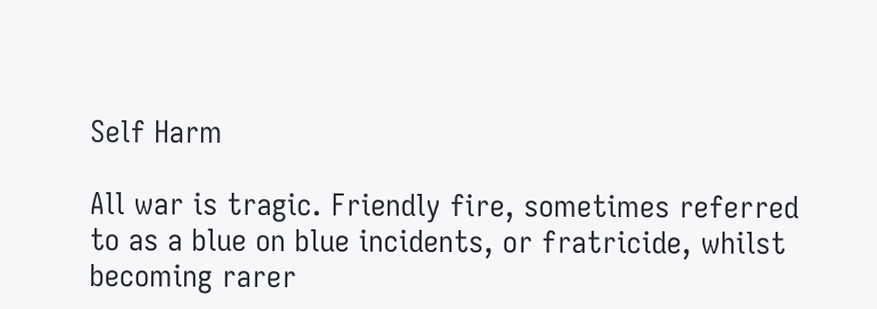Self Harm

All war is tragic. Friendly fire, sometimes referred to as a blue on blue incidents, or fratricide, whilst becoming rarer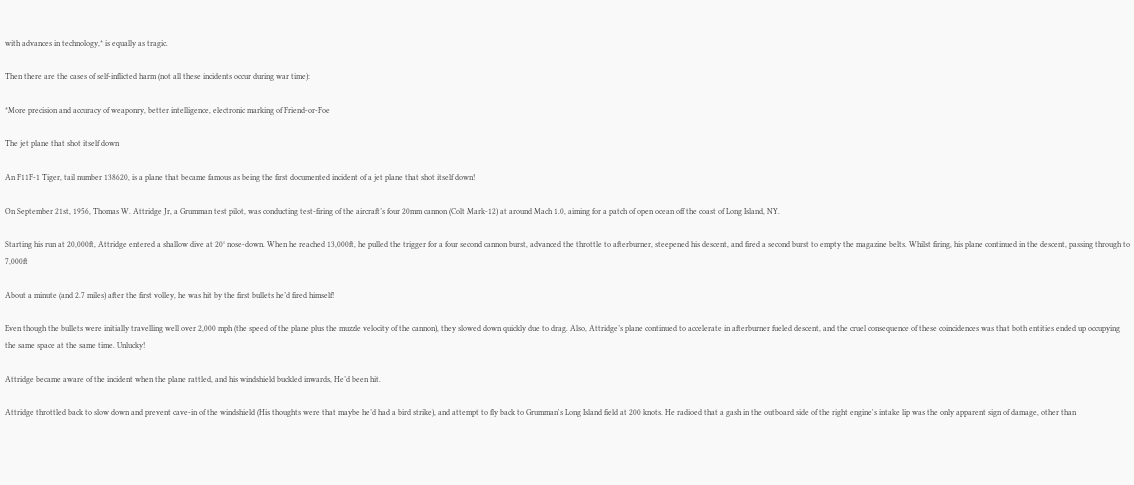with advances in technology,* is equally as tragic.

Then there are the cases of self-inflicted harm (not all these incidents occur during war time):

*More precision and accuracy of weaponry, better intelligence, electronic marking of Friend-or-Foe

The jet plane that shot itself down

An F11F-1 Tiger, tail number 138620, is a plane that became famous as being the first documented incident of a jet plane that shot itself down!

On September 21st, 1956, Thomas W. Attridge Jr, a Grumman test pilot, was conducting test-firing of the aircraft’s four 20mm cannon (Colt Mark-12) at around Mach 1.0, aiming for a patch of open ocean off the coast of Long Island, NY.

Starting his run at 20,000ft, Attridge entered a shallow dive at 20° nose-down. When he reached 13,000ft, he pulled the trigger for a four second cannon burst, advanced the throttle to afterburner, steepened his descent, and fired a second burst to empty the magazine belts. Whilst firing, his plane continued in the descent, passing through to 7,000ft

About a minute (and 2.7 miles) after the first volley, he was hit by the first bullets he’d fired himself!

Even though the bullets were initially travelling well over 2,000 mph (the speed of the plane plus the muzzle velocity of the cannon), they slowed down quickly due to drag. Also, Attridge’s plane continued to accelerate in afterburner fueled descent, and the cruel consequence of these coincidences was that both entities ended up occupying the same space at the same time. Unlucky!

Attridge became aware of the incident when the plane rattled, and his windshield buckled inwards, He’d been hit.

Attridge throttled back to slow down and prevent cave-in of the windshield (His thoughts were that maybe he’d had a bird strike), and attempt to fly back to Grumman's Long Island field at 200 knots. He radioed that a gash in the outboard side of the right engine's intake lip was the only apparent sign of damage, other than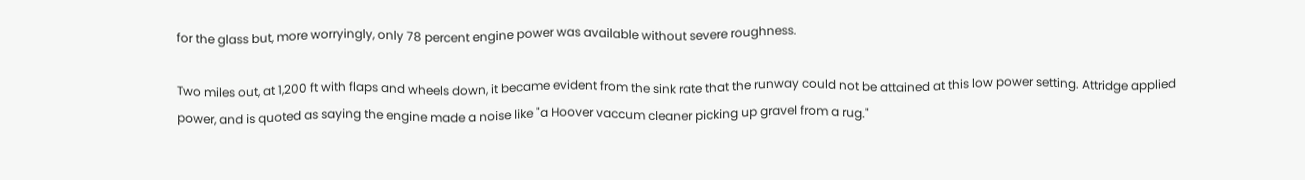for the glass but, more worryingly, only 78 percent engine power was available without severe roughness.

Two miles out, at 1,200 ft with flaps and wheels down, it became evident from the sink rate that the runway could not be attained at this low power setting. Attridge applied power, and is quoted as saying the engine made a noise like "a Hoover vaccum cleaner picking up gravel from a rug."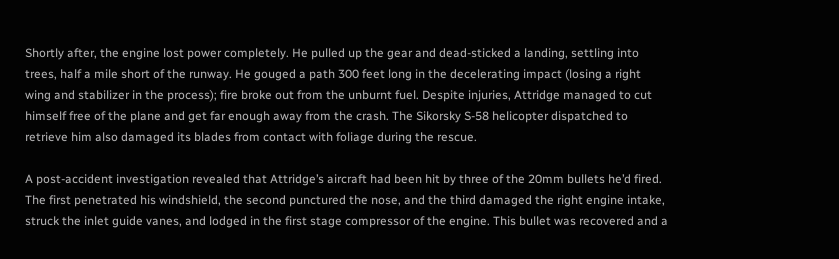Shortly after, the engine lost power completely. He pulled up the gear and dead-sticked a landing, settling into trees, half a mile short of the runway. He gouged a path 300 feet long in the decelerating impact (losing a right wing and stabilizer in the process); fire broke out from the unburnt fuel. Despite injuries, Attridge managed to cut himself free of the plane and get far enough away from the crash. The Sikorsky S-58 helicopter dispatched to retrieve him also damaged its blades from contact with foliage during the rescue.

A post-accident investigation revealed that Attridge’s aircraft had been hit by three of the 20mm bullets he’d fired. The first penetrated his windshield, the second punctured the nose, and the third damaged the right engine intake, struck the inlet guide vanes, and lodged in the first stage compressor of the engine. This bullet was recovered and a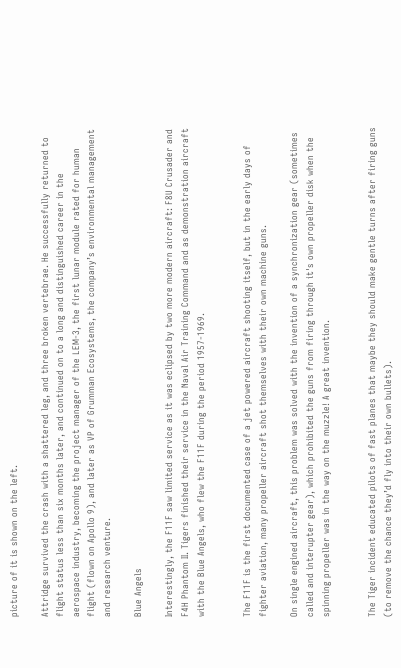picture of it is shown on the left.

Attridge survived the crash with a shattered leg, and three broken vertebrae. He successfully returned to flight status less than six months later, and continued on to a long and distinguished career in the aerospace industry, becoming the project manager of the LEM-3, the first lunar module rated for human flight (flown on Apollo 9), and later as VP of Grumman Ecosystems, the company’s environmental management and research venture.

Blue Angels

Interestingly, the F11F saw limited service as it was eclipsed by two more modern aircraft: F8U Crusader and F4H Phantom II. Tigers finished their service in the Naval Air Training Command and as demonstration aircraft with the Blue Angels, who flew the F11F during the period 1957-1969.


The F11F is the first documented case of a jet powered aircraft shooting itself, but in the early days of fighter aviation, many propeller aircraft shot themselves with their own machine guns.

On single engined aircraft, this problem was solved with the invention of a synchronization gear (sometimes called and interupter gear), which prohibited the guns from firing through it's own propeller disk when the spinning propeller was in the way on the muzzle! A great invention.


The Tiger incident educated pilots of fast planes that maybe they should make gentle turns after firing guns (to remove the chance they’d fly into their own bullets).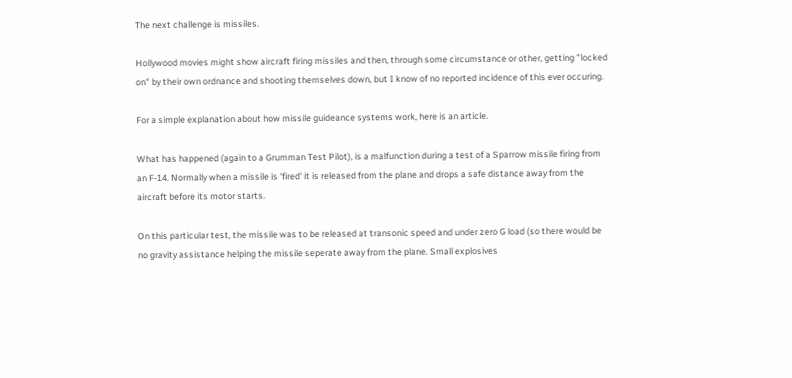The next challenge is missiles.

Hollywood movies might show aircraft firing missiles and then, through some circumstance or other, getting "locked on" by their own ordnance and shooting themselves down, but I know of no reported incidence of this ever occuring.

For a simple explanation about how missile guideance systems work, here is an article.

What has happened (again to a Grumman Test Pilot), is a malfunction during a test of a Sparrow missile firing from an F-14. Normally when a missile is 'fired' it is released from the plane and drops a safe distance away from the aircraft before its motor starts.

On this particular test, the missile was to be released at transonic speed and under zero G load (so there would be no gravity assistance helping the missile seperate away from the plane. Small explosives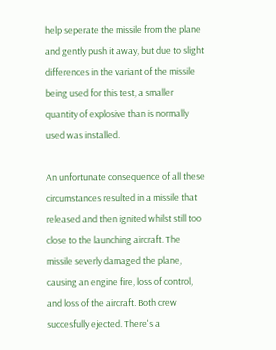help seperate the missile from the plane and gently push it away, but due to slight differences in the variant of the missile being used for this test, a smaller quantity of explosive than is normally used was installed.

An unfortunate consequence of all these circumstances resulted in a missile that released and then ignited whilst still too close to the launching aircraft. The missile severly damaged the plane, causing an engine fire, loss of control, and loss of the aircraft. Both crew succesfully ejected. There's a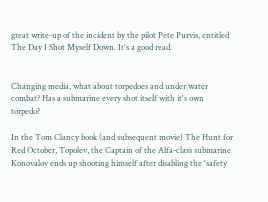great write-up of the incident by the pilot Pete Purvis, entitled The Day I Shot Myself Down. It's a good read.


Changing media, what about torpedoes and under water combat? Has a submarine every shot itself with it's own torpedo?

In the Tom Clancy book (and subsequent movie) The Hunt for Red October, Topolev, the Captain of the Alfa-class submarine Konovalov ends up shooting himself after disabling the 'safety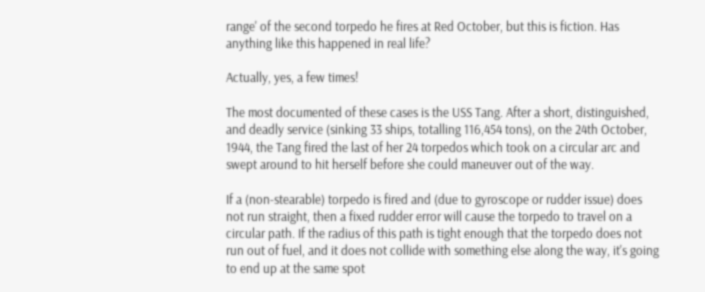range' of the second torpedo he fires at Red October, but this is fiction. Has anything like this happened in real life?

Actually, yes, a few times!

The most documented of these cases is the USS Tang. After a short, distinguished, and deadly service (sinking 33 ships, totalling 116,454 tons), on the 24th October, 1944, the Tang fired the last of her 24 torpedos which took on a circular arc and swept around to hit herself before she could maneuver out of the way.

If a (non-stearable) torpedo is fired and (due to gyroscope or rudder issue) does not run straight, then a fixed rudder error will cause the torpedo to travel on a circular path. If the radius of this path is tight enough that the torpedo does not run out of fuel, and it does not collide with something else along the way, it's going to end up at the same spot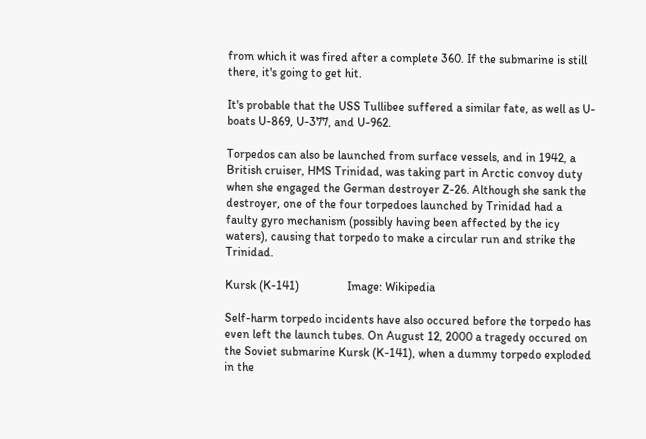from which it was fired after a complete 360. If the submarine is still there, it's going to get hit.

It's probable that the USS Tullibee suffered a similar fate, as well as U-boats U-869, U-377, and U-962.

Torpedos can also be launched from surface vessels, and in 1942, a British cruiser, HMS Trinidad, was taking part in Arctic convoy duty when she engaged the German destroyer Z-26. Although she sank the destroyer, one of the four torpedoes launched by Trinidad had a faulty gyro mechanism (possibly having been affected by the icy waters), causing that torpedo to make a circular run and strike the Trinidad.

Kursk (K-141)                Image: Wikipedia

Self-harm torpedo incidents have also occured before the torpedo has even left the launch tubes. On August 12, 2000 a tragedy occured on the Soviet submarine Kursk (K-141), when a dummy torpedo exploded in the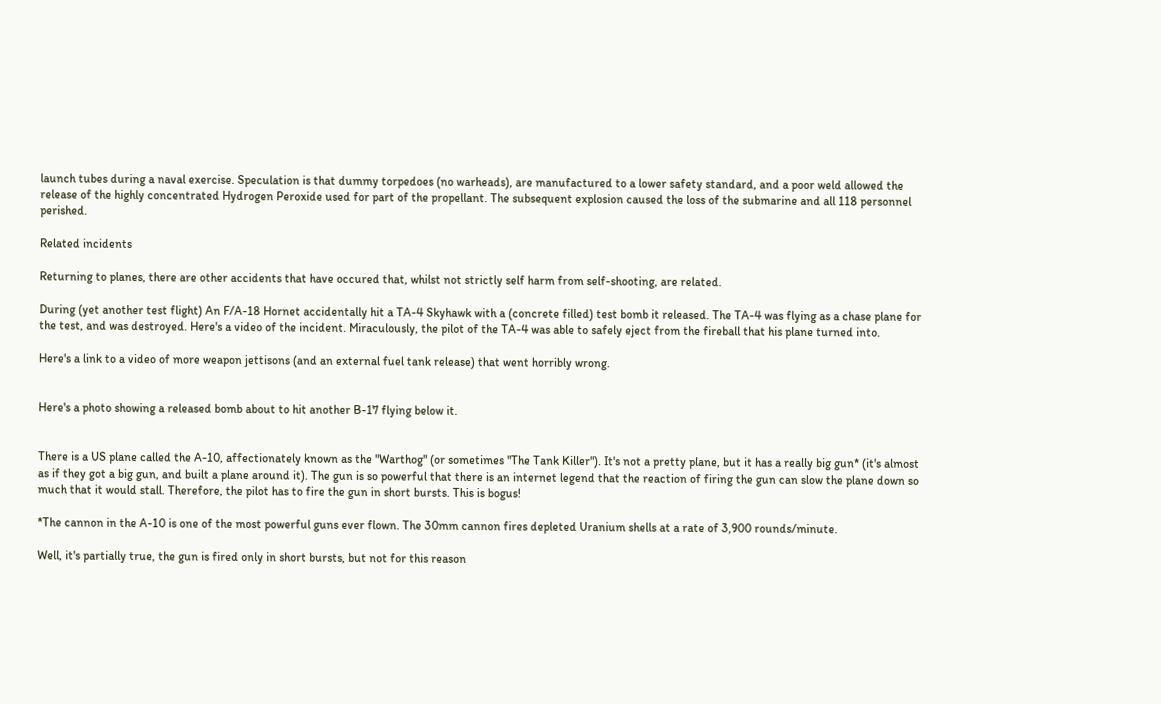launch tubes during a naval exercise. Speculation is that dummy torpedoes (no warheads), are manufactured to a lower safety standard, and a poor weld allowed the release of the highly concentrated Hydrogen Peroxide used for part of the propellant. The subsequent explosion caused the loss of the submarine and all 118 personnel perished.

Related incidents

Returning to planes, there are other accidents that have occured that, whilst not strictly self harm from self-shooting, are related.

During (yet another test flight) An F/A-18 Hornet accidentally hit a TA-4 Skyhawk with a (concrete filled) test bomb it released. The TA-4 was flying as a chase plane for the test, and was destroyed. Here's a video of the incident. Miraculously, the pilot of the TA-4 was able to safely eject from the fireball that his plane turned into.

Here's a link to a video of more weapon jettisons (and an external fuel tank release) that went horribly wrong.


Here's a photo showing a released bomb about to hit another B-17 flying below it.


There is a US plane called the A-10, affectionately known as the "Warthog" (or sometimes "The Tank Killer"). It's not a pretty plane, but it has a really big gun* (it's almost as if they got a big gun, and built a plane around it). The gun is so powerful that there is an internet legend that the reaction of firing the gun can slow the plane down so much that it would stall. Therefore, the pilot has to fire the gun in short bursts. This is bogus!

*The cannon in the A-10 is one of the most powerful guns ever flown. The 30mm cannon fires depleted Uranium shells at a rate of 3,900 rounds/minute.

Well, it's partially true, the gun is fired only in short bursts, but not for this reason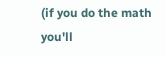(if you do the math you'll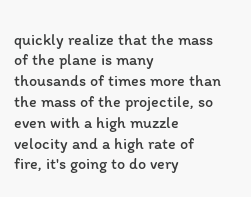quickly realize that the mass of the plane is many thousands of times more than the mass of the projectile, so even with a high muzzle velocity and a high rate of fire, it's going to do very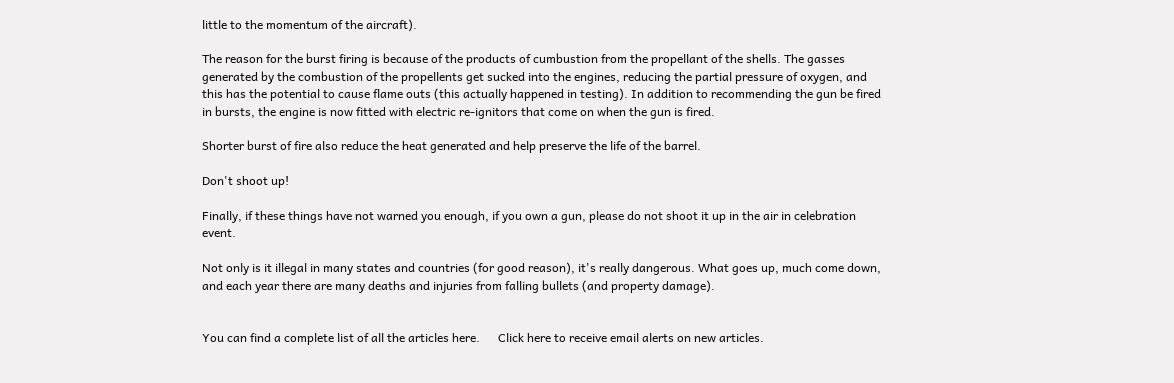little to the momentum of the aircraft).

The reason for the burst firing is because of the products of cumbustion from the propellant of the shells. The gasses generated by the combustion of the propellents get sucked into the engines, reducing the partial pressure of oxygen, and this has the potential to cause flame outs (this actually happened in testing). In addition to recommending the gun be fired in bursts, the engine is now fitted with electric re-ignitors that come on when the gun is fired.

Shorter burst of fire also reduce the heat generated and help preserve the life of the barrel.

Don't shoot up!

Finally, if these things have not warned you enough, if you own a gun, please do not shoot it up in the air in celebration event.

Not only is it illegal in many states and countries (for good reason), it's really dangerous. What goes up, much come down, and each year there are many deaths and injuries from falling bullets (and property damage).


You can find a complete list of all the articles here.      Click here to receive email alerts on new articles.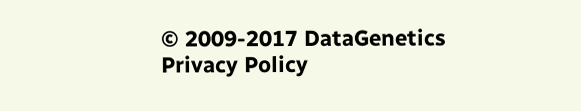© 2009-2017 DataGenetics    Privacy Policy